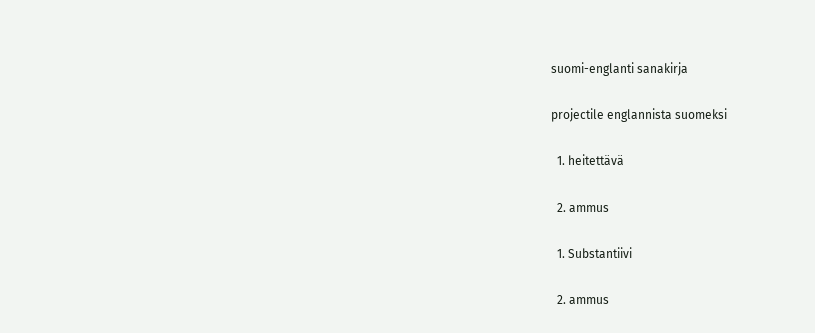suomi-englanti sanakirja

projectile englannista suomeksi

  1. heitettävä

  2. ammus

  1. Substantiivi

  2. ammus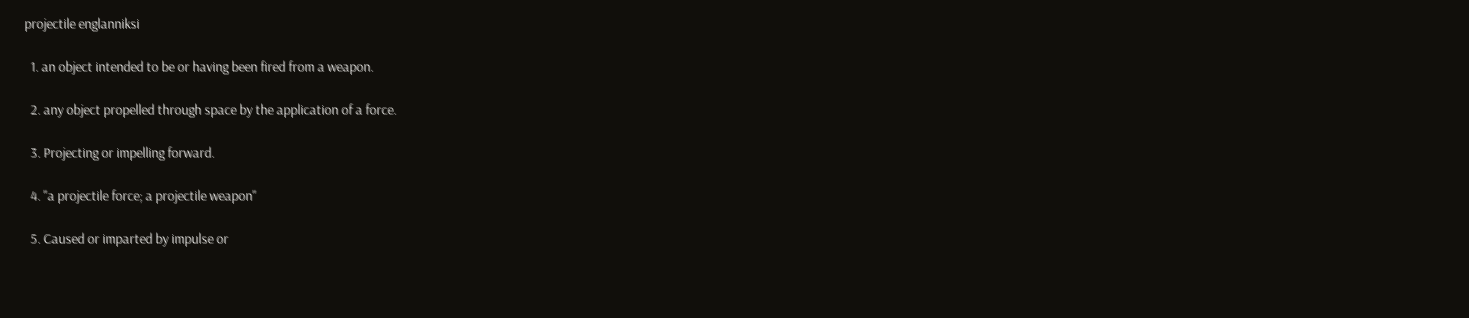projectile englanniksi

  1. an object intended to be or having been fired from a weapon.

  2. any object propelled through space by the application of a force.

  3. Projecting or impelling forward.

  4. ''a projectile force; a projectile weapon''

  5. Caused or imparted by impulse or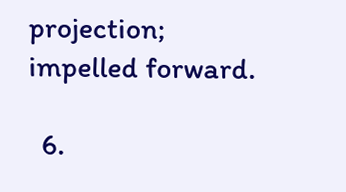projection; impelled forward.

  6.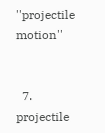''projectile motion''


  7. projectile